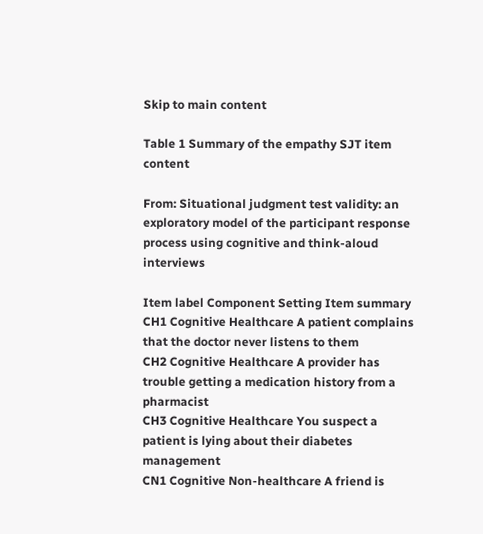Skip to main content

Table 1 Summary of the empathy SJT item content

From: Situational judgment test validity: an exploratory model of the participant response process using cognitive and think-aloud interviews

Item label Component Setting Item summary
CH1 Cognitive Healthcare A patient complains that the doctor never listens to them
CH2 Cognitive Healthcare A provider has trouble getting a medication history from a pharmacist
CH3 Cognitive Healthcare You suspect a patient is lying about their diabetes management
CN1 Cognitive Non-healthcare A friend is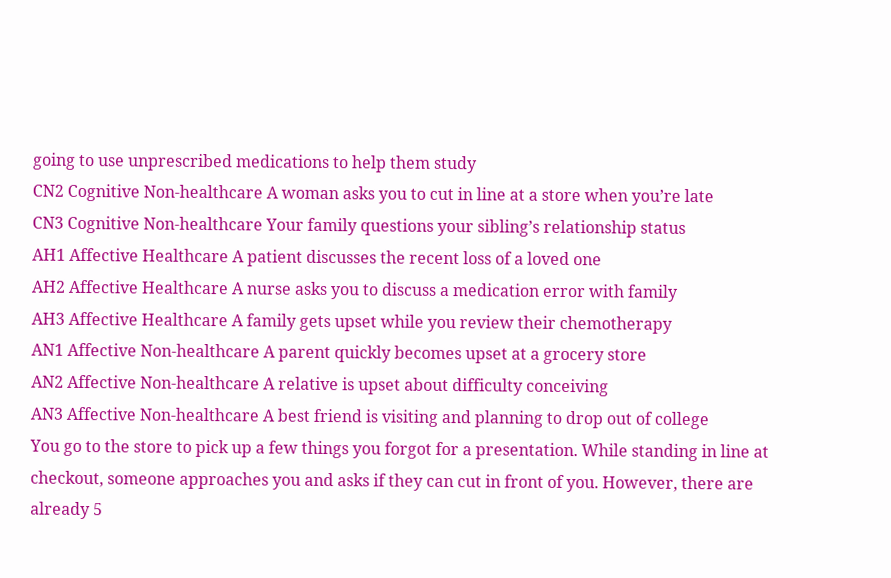going to use unprescribed medications to help them study
CN2 Cognitive Non-healthcare A woman asks you to cut in line at a store when you’re late
CN3 Cognitive Non-healthcare Your family questions your sibling’s relationship status
AH1 Affective Healthcare A patient discusses the recent loss of a loved one
AH2 Affective Healthcare A nurse asks you to discuss a medication error with family
AH3 Affective Healthcare A family gets upset while you review their chemotherapy
AN1 Affective Non-healthcare A parent quickly becomes upset at a grocery store
AN2 Affective Non-healthcare A relative is upset about difficulty conceiving
AN3 Affective Non-healthcare A best friend is visiting and planning to drop out of college
You go to the store to pick up a few things you forgot for a presentation. While standing in line at checkout, someone approaches you and asks if they can cut in front of you. However, there are already 5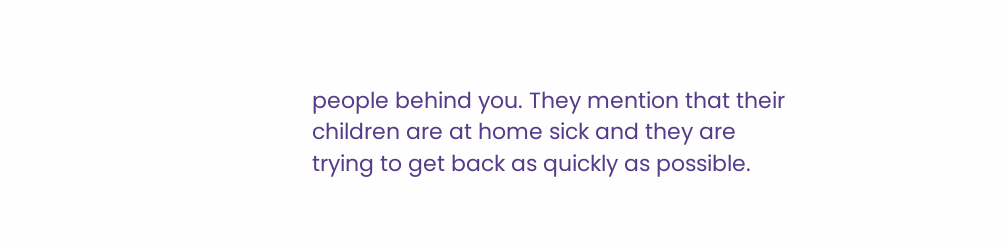people behind you. They mention that their children are at home sick and they are trying to get back as quickly as possible.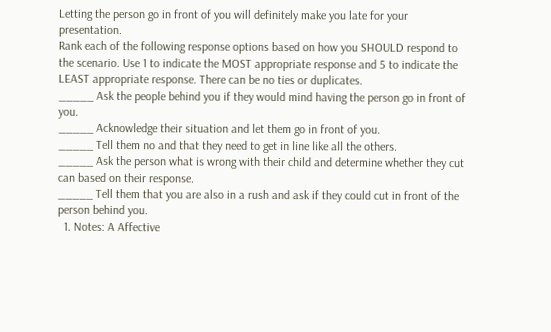Letting the person go in front of you will definitely make you late for your presentation.
Rank each of the following response options based on how you SHOULD respond to the scenario. Use 1 to indicate the MOST appropriate response and 5 to indicate the LEAST appropriate response. There can be no ties or duplicates.
_____ Ask the people behind you if they would mind having the person go in front of you.
_____ Acknowledge their situation and let them go in front of you.
_____ Tell them no and that they need to get in line like all the others.
_____ Ask the person what is wrong with their child and determine whether they cut can based on their response.
_____ Tell them that you are also in a rush and ask if they could cut in front of the person behind you.
  1. Notes: A Affective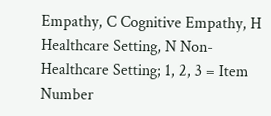Empathy, C Cognitive Empathy, H Healthcare Setting, N Non-Healthcare Setting; 1, 2, 3 = Item Number